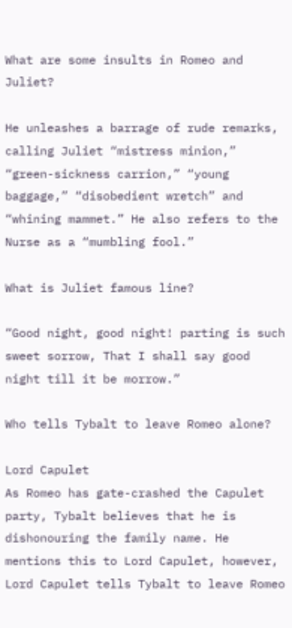What are some insults in Romeo and Juliet?

He unleashes a barrage of rude remarks, calling Juliet “mistress minion,” “green-sickness carrion,” “young baggage,” “disobedient wretch” and “whining mammet.” He also refers to the Nurse as a “mumbling fool.”

What is Juliet famous line?

“Good night, good night! parting is such sweet sorrow, That I shall say good night till it be morrow.”

Who tells Tybalt to leave Romeo alone?

Lord Capulet
As Romeo has gate-crashed the Capulet party, Tybalt believes that he is dishonouring the family name. He mentions this to Lord Capulet, however, Lord Capulet tells Tybalt to leave Romeo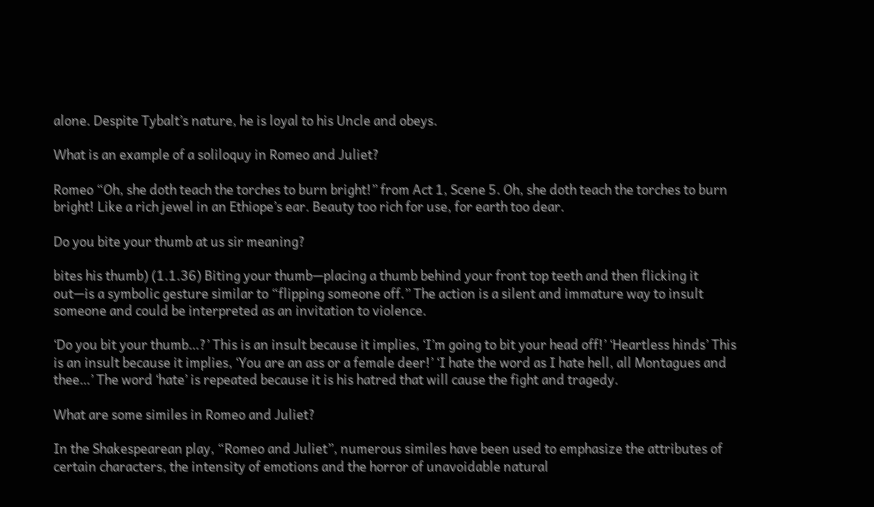alone. Despite Tybalt’s nature, he is loyal to his Uncle and obeys.

What is an example of a soliloquy in Romeo and Juliet?

Romeo “Oh, she doth teach the torches to burn bright!” from Act 1, Scene 5. Oh, she doth teach the torches to burn bright! Like a rich jewel in an Ethiope’s ear. Beauty too rich for use, for earth too dear.

Do you bite your thumb at us sir meaning?

bites his thumb) (1.1.36) Biting your thumb—placing a thumb behind your front top teeth and then flicking it out—is a symbolic gesture similar to “flipping someone off.” The action is a silent and immature way to insult someone and could be interpreted as an invitation to violence.

‘Do you bit your thumb…?’ This is an insult because it implies, ‘I’m going to bit your head off!’ ‘Heartless hinds’ This is an insult because it implies, ‘You are an ass or a female deer!’ ‘I hate the word as I hate hell, all Montagues and thee…’ The word ‘hate’ is repeated because it is his hatred that will cause the fight and tragedy.

What are some similes in Romeo and Juliet?

In the Shakespearean play, “Romeo and Juliet”, numerous similes have been used to emphasize the attributes of certain characters, the intensity of emotions and the horror of unavoidable natural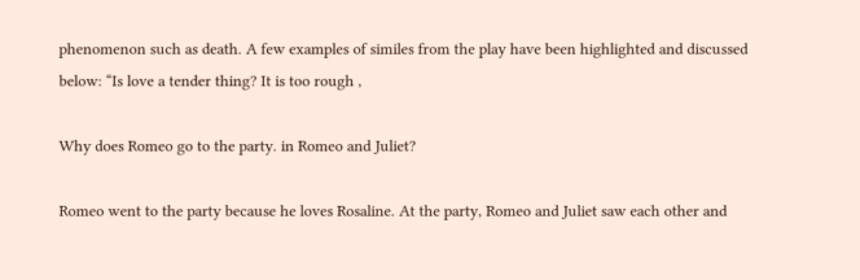phenomenon such as death. A few examples of similes from the play have been highlighted and discussed below: “Is love a tender thing? It is too rough ,

Why does Romeo go to the party. in Romeo and Juliet?

Romeo went to the party because he loves Rosaline. At the party, Romeo and Juliet saw each other and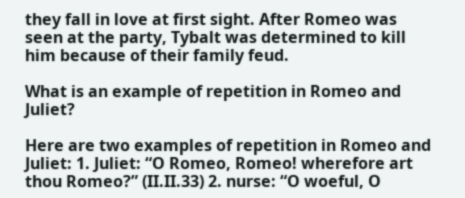they fall in love at first sight. After Romeo was seen at the party, Tybalt was determined to kill him because of their family feud.

What is an example of repetition in Romeo and Juliet?

Here are two examples of repetition in Romeo and Juliet: 1. Juliet: “O Romeo, Romeo! wherefore art thou Romeo?” (II.II.33) 2. nurse: “O woeful, O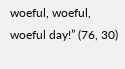woeful, woeful, woeful day!” (76, 30)